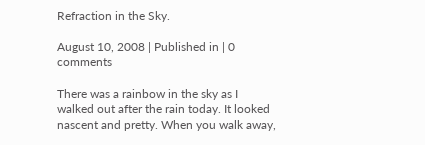Refraction in the Sky.

August 10, 2008 | Published in | 0 comments

There was a rainbow in the sky as I walked out after the rain today. It looked nascent and pretty. When you walk away,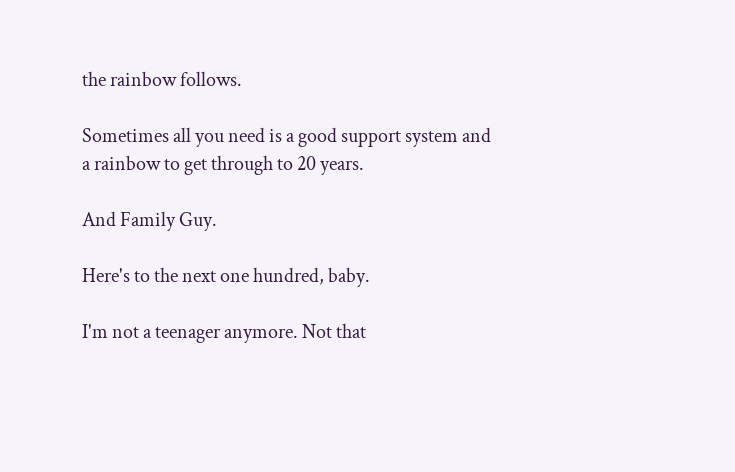the rainbow follows.

Sometimes all you need is a good support system and a rainbow to get through to 20 years.

And Family Guy.

Here's to the next one hundred, baby.

I'm not a teenager anymore. Not that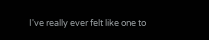I've really ever felt like one to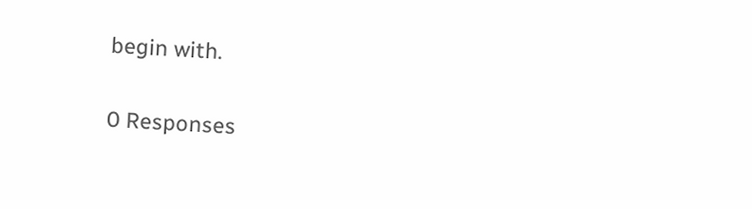begin with.

0 Responses